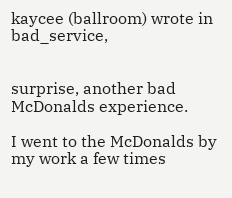kaycee (ballroom) wrote in bad_service,


surprise, another bad McDonalds experience.

I went to the McDonalds by my work a few times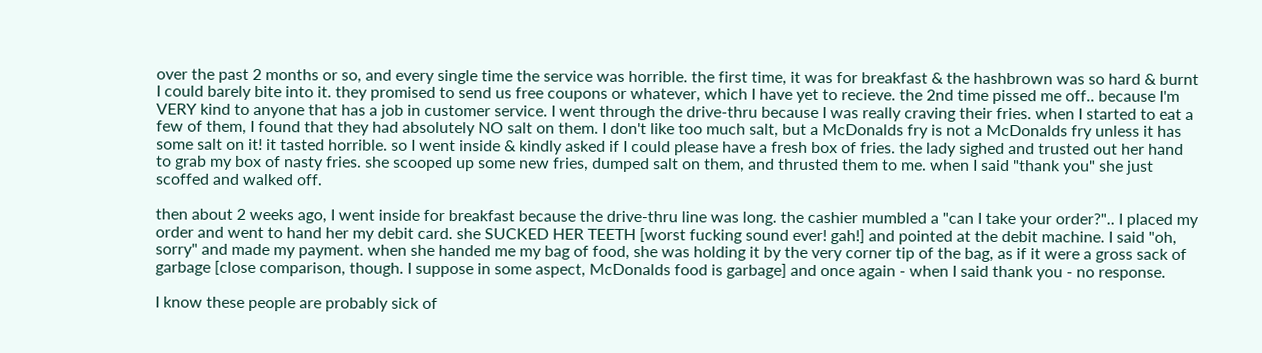over the past 2 months or so, and every single time the service was horrible. the first time, it was for breakfast & the hashbrown was so hard & burnt I could barely bite into it. they promised to send us free coupons or whatever, which I have yet to recieve. the 2nd time pissed me off.. because I'm VERY kind to anyone that has a job in customer service. I went through the drive-thru because I was really craving their fries. when I started to eat a few of them, I found that they had absolutely NO salt on them. I don't like too much salt, but a McDonalds fry is not a McDonalds fry unless it has some salt on it! it tasted horrible. so I went inside & kindly asked if I could please have a fresh box of fries. the lady sighed and trusted out her hand to grab my box of nasty fries. she scooped up some new fries, dumped salt on them, and thrusted them to me. when I said "thank you" she just scoffed and walked off.

then about 2 weeks ago, I went inside for breakfast because the drive-thru line was long. the cashier mumbled a "can I take your order?".. I placed my order and went to hand her my debit card. she SUCKED HER TEETH [worst fucking sound ever! gah!] and pointed at the debit machine. I said "oh, sorry" and made my payment. when she handed me my bag of food, she was holding it by the very corner tip of the bag, as if it were a gross sack of garbage [close comparison, though. I suppose in some aspect, McDonalds food is garbage] and once again - when I said thank you - no response.

I know these people are probably sick of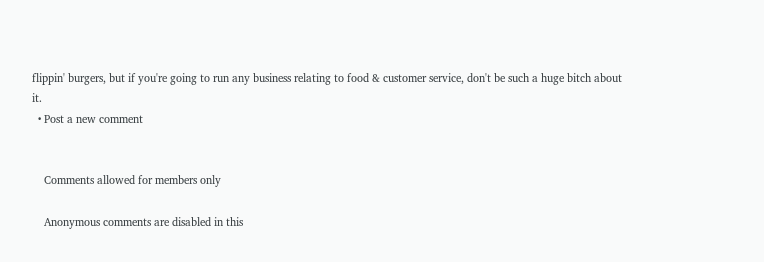flippin' burgers, but if you're going to run any business relating to food & customer service, don't be such a huge bitch about it.
  • Post a new comment


    Comments allowed for members only

    Anonymous comments are disabled in this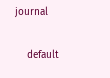journal

    default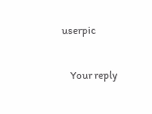userpic

    Your reply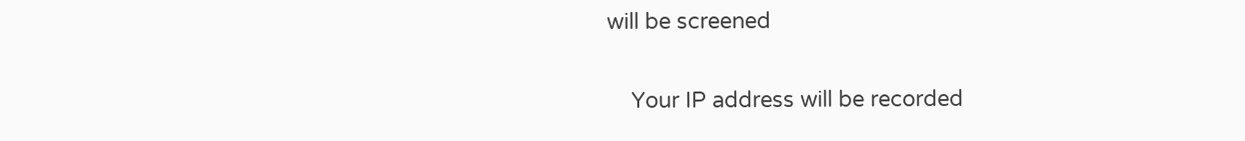will be screened

    Your IP address will be recorded